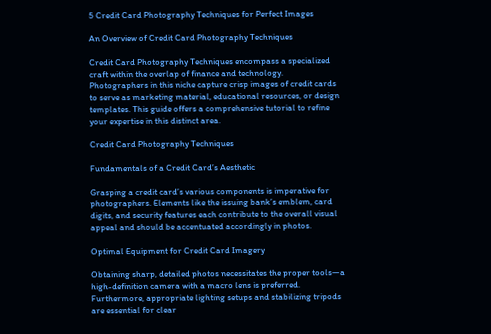5 Credit Card Photography Techniques for Perfect Images

An Overview of Credit Card Photography Techniques

Credit Card Photography Techniques encompass a specialized craft within the overlap of finance and technology. Photographers in this niche capture crisp images of credit cards to serve as marketing material, educational resources, or design templates. This guide offers a comprehensive tutorial to refine your expertise in this distinct area.

Credit Card Photography Techniques

Fundamentals of a Credit Card’s Aesthetic

Grasping a credit card’s various components is imperative for photographers. Elements like the issuing bank’s emblem, card digits, and security features each contribute to the overall visual appeal and should be accentuated accordingly in photos.

Optimal Equipment for Credit Card Imagery

Obtaining sharp, detailed photos necessitates the proper tools—a high-definition camera with a macro lens is preferred. Furthermore, appropriate lighting setups and stabilizing tripods are essential for clear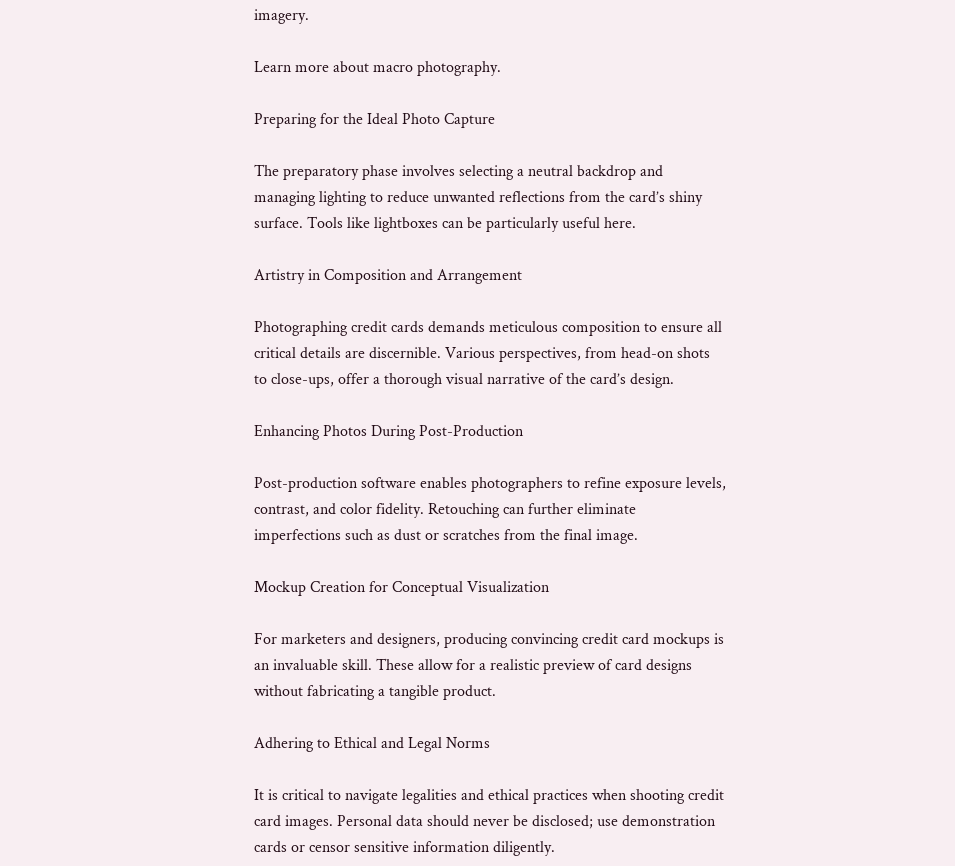imagery.

Learn more about macro photography.

Preparing for the Ideal Photo Capture

The preparatory phase involves selecting a neutral backdrop and managing lighting to reduce unwanted reflections from the card’s shiny surface. Tools like lightboxes can be particularly useful here.

Artistry in Composition and Arrangement

Photographing credit cards demands meticulous composition to ensure all critical details are discernible. Various perspectives, from head-on shots to close-ups, offer a thorough visual narrative of the card’s design.

Enhancing Photos During Post-Production

Post-production software enables photographers to refine exposure levels, contrast, and color fidelity. Retouching can further eliminate imperfections such as dust or scratches from the final image.

Mockup Creation for Conceptual Visualization

For marketers and designers, producing convincing credit card mockups is an invaluable skill. These allow for a realistic preview of card designs without fabricating a tangible product.

Adhering to Ethical and Legal Norms

It is critical to navigate legalities and ethical practices when shooting credit card images. Personal data should never be disclosed; use demonstration cards or censor sensitive information diligently.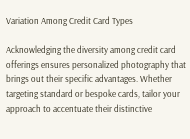Variation Among Credit Card Types

Acknowledging the diversity among credit card offerings ensures personalized photography that brings out their specific advantages. Whether targeting standard or bespoke cards, tailor your approach to accentuate their distinctive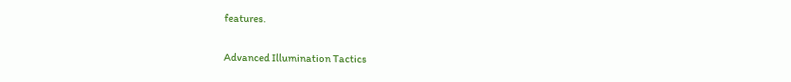features.

Advanced Illumination Tactics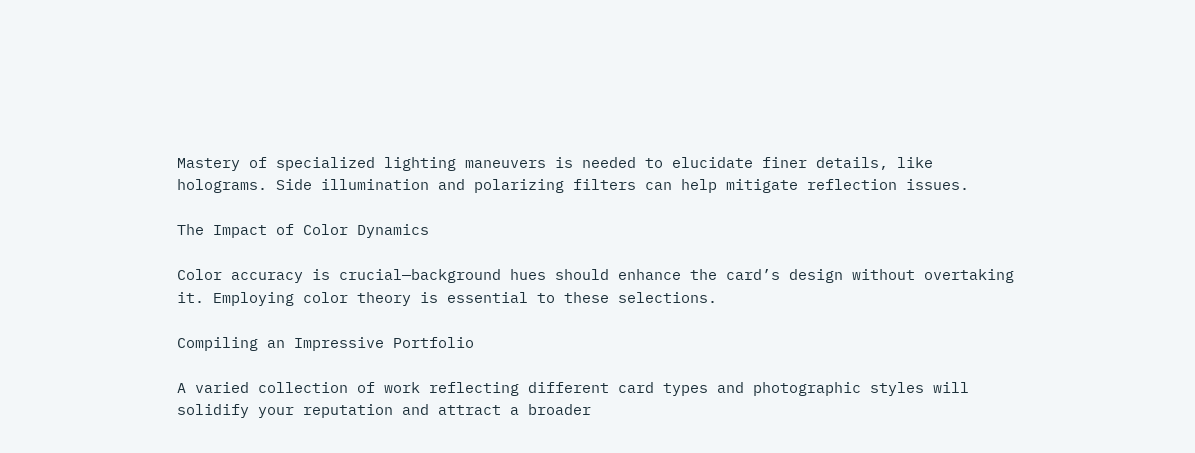Mastery of specialized lighting maneuvers is needed to elucidate finer details, like holograms. Side illumination and polarizing filters can help mitigate reflection issues.

The Impact of Color Dynamics

Color accuracy is crucial—background hues should enhance the card’s design without overtaking it. Employing color theory is essential to these selections.

Compiling an Impressive Portfolio

A varied collection of work reflecting different card types and photographic styles will solidify your reputation and attract a broader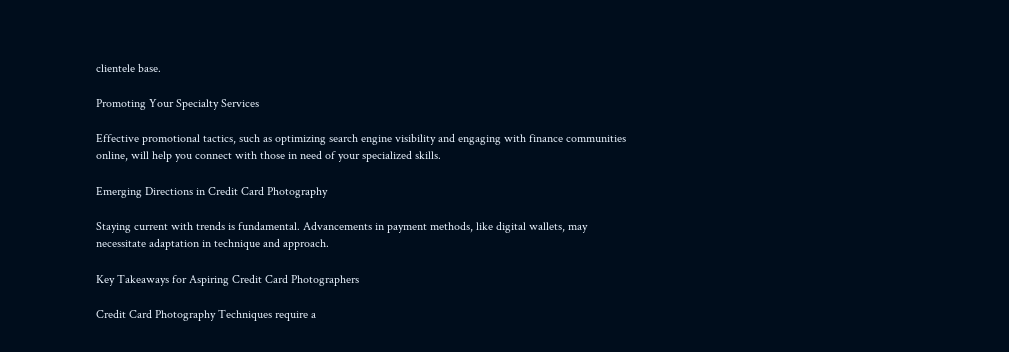clientele base.

Promoting Your Specialty Services

Effective promotional tactics, such as optimizing search engine visibility and engaging with finance communities online, will help you connect with those in need of your specialized skills.

Emerging Directions in Credit Card Photography

Staying current with trends is fundamental. Advancements in payment methods, like digital wallets, may necessitate adaptation in technique and approach.

Key Takeaways for Aspiring Credit Card Photographers

Credit Card Photography Techniques require a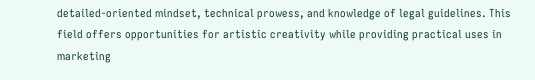detailed-oriented mindset, technical prowess, and knowledge of legal guidelines. This field offers opportunities for artistic creativity while providing practical uses in marketing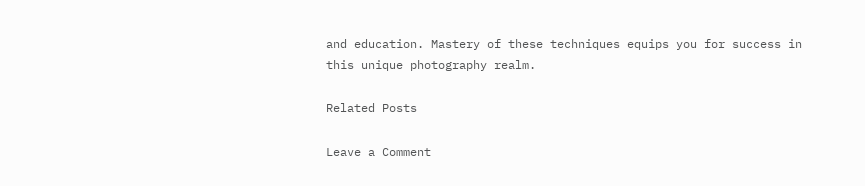and education. Mastery of these techniques equips you for success in this unique photography realm.

Related Posts

Leave a Comment